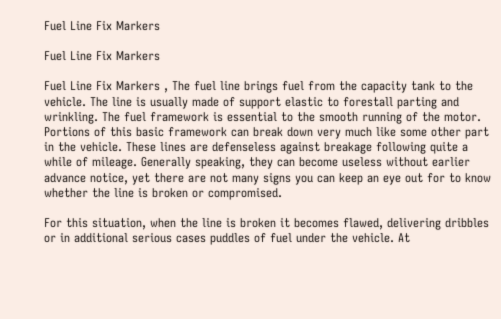Fuel Line Fix Markers

Fuel Line Fix Markers

Fuel Line Fix Markers , The fuel line brings fuel from the capacity tank to the vehicle. The line is usually made of support elastic to forestall parting and wrinkling. The fuel framework is essential to the smooth running of the motor. Portions of this basic framework can break down very much like some other part in the vehicle. These lines are defenseless against breakage following quite a while of mileage. Generally speaking, they can become useless without earlier advance notice, yet there are not many signs you can keep an eye out for to know whether the line is broken or compromised.

For this situation, when the line is broken it becomes flawed, delivering dribbles or in additional serious cases puddles of fuel under the vehicle. At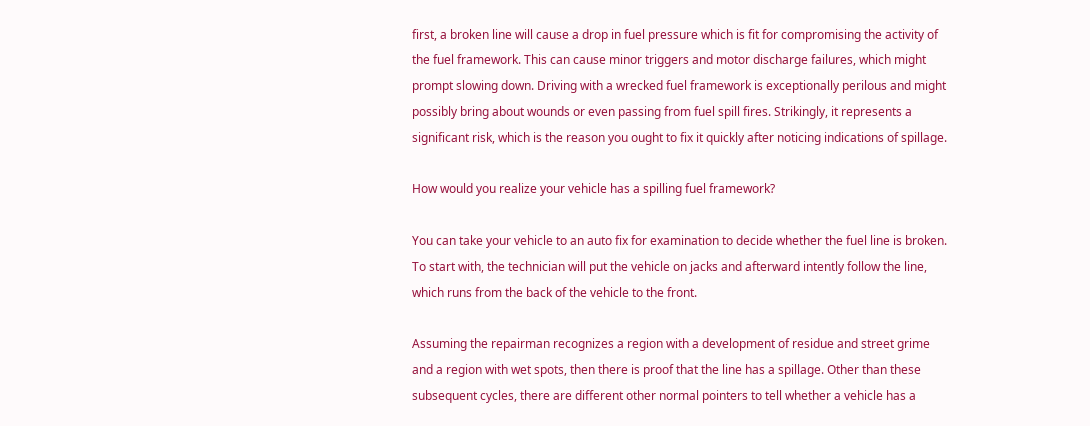first, a broken line will cause a drop in fuel pressure which is fit for compromising the activity of the fuel framework. This can cause minor triggers and motor discharge failures, which might prompt slowing down. Driving with a wrecked fuel framework is exceptionally perilous and might possibly bring about wounds or even passing from fuel spill fires. Strikingly, it represents a significant risk, which is the reason you ought to fix it quickly after noticing indications of spillage.

How would you realize your vehicle has a spilling fuel framework?

You can take your vehicle to an auto fix for examination to decide whether the fuel line is broken. To start with, the technician will put the vehicle on jacks and afterward intently follow the line, which runs from the back of the vehicle to the front.

Assuming the repairman recognizes a region with a development of residue and street grime and a region with wet spots, then there is proof that the line has a spillage. Other than these subsequent cycles, there are different other normal pointers to tell whether a vehicle has a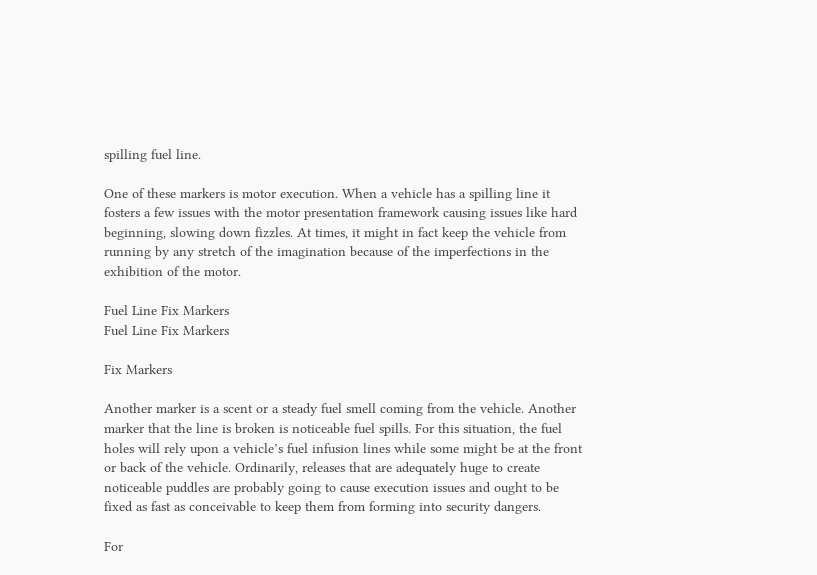spilling fuel line.

One of these markers is motor execution. When a vehicle has a spilling line it fosters a few issues with the motor presentation framework causing issues like hard beginning, slowing down fizzles. At times, it might in fact keep the vehicle from running by any stretch of the imagination because of the imperfections in the exhibition of the motor.

Fuel Line Fix Markers
Fuel Line Fix Markers

Fix Markers

Another marker is a scent or a steady fuel smell coming from the vehicle. Another marker that the line is broken is noticeable fuel spills. For this situation, the fuel holes will rely upon a vehicle’s fuel infusion lines while some might be at the front or back of the vehicle. Ordinarily, releases that are adequately huge to create noticeable puddles are probably going to cause execution issues and ought to be fixed as fast as conceivable to keep them from forming into security dangers.

For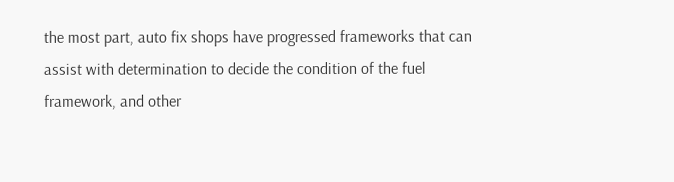the most part, auto fix shops have progressed frameworks that can assist with determination to decide the condition of the fuel framework, and other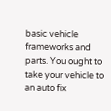basic vehicle frameworks and parts. You ought to take your vehicle to an auto fix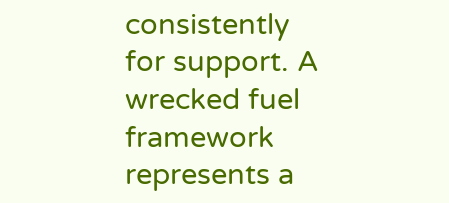consistently for support. A wrecked fuel framework represents a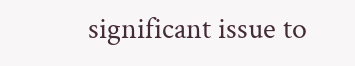significant issue to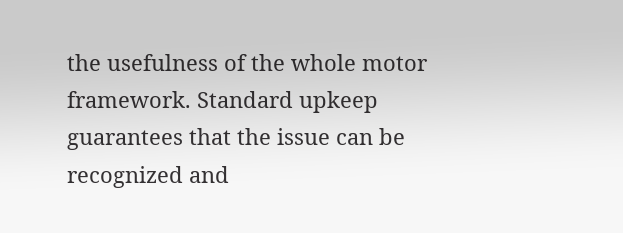the usefulness of the whole motor framework. Standard upkeep guarantees that the issue can be recognized and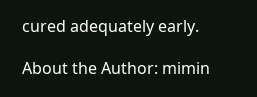cured adequately early.

About the Author: mimin